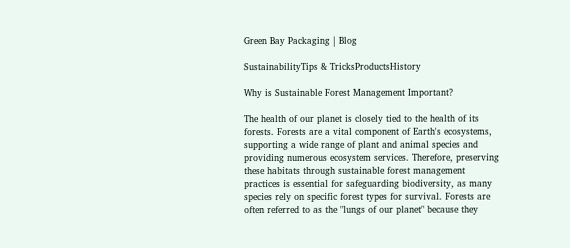Green Bay Packaging | Blog

SustainabilityTips & TricksProductsHistory

Why is Sustainable Forest Management Important?

The health of our planet is closely tied to the health of its forests. Forests are a vital component of Earth's ecosystems, supporting a wide range of plant and animal species and providing numerous ecosystem services. Therefore, preserving these habitats through sustainable forest management practices is essential for safeguarding biodiversity, as many species rely on specific forest types for survival. Forests are often referred to as the "lungs of our planet" because they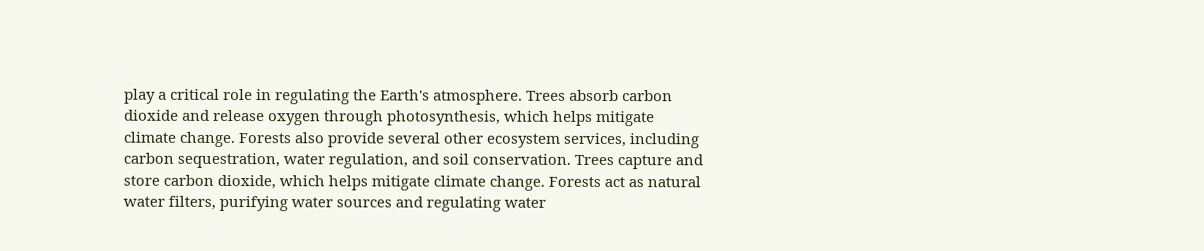play a critical role in regulating the Earth's atmosphere. Trees absorb carbon dioxide and release oxygen through photosynthesis, which helps mitigate climate change. Forests also provide several other ecosystem services, including carbon sequestration, water regulation, and soil conservation. Trees capture and store carbon dioxide, which helps mitigate climate change. Forests act as natural water filters, purifying water sources and regulating water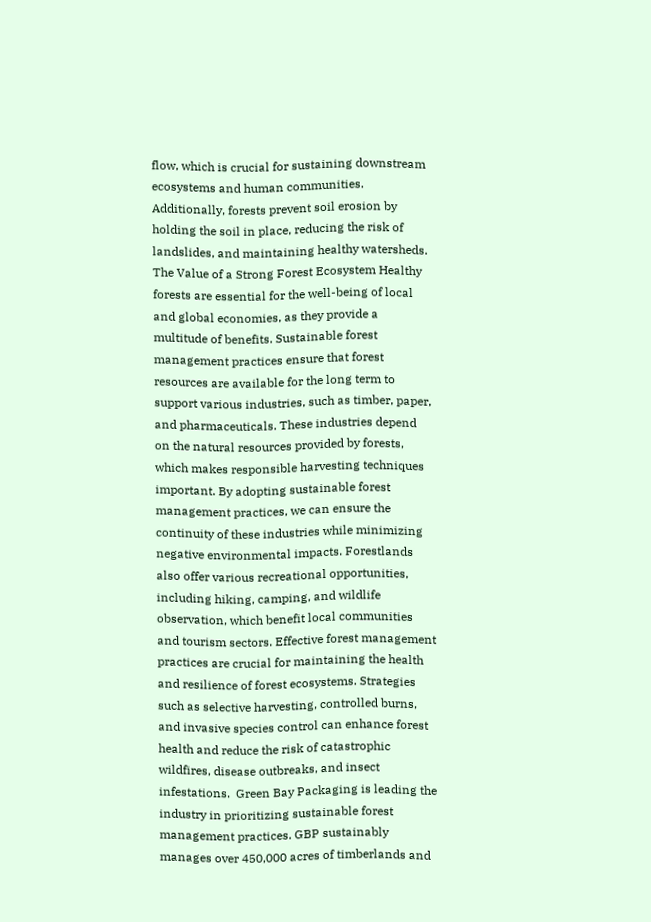flow, which is crucial for sustaining downstream ecosystems and human communities. Additionally, forests prevent soil erosion by holding the soil in place, reducing the risk of landslides, and maintaining healthy watersheds. The Value of a Strong Forest Ecosystem Healthy forests are essential for the well-being of local and global economies, as they provide a multitude of benefits. Sustainable forest management practices ensure that forest resources are available for the long term to support various industries, such as timber, paper, and pharmaceuticals. These industries depend on the natural resources provided by forests, which makes responsible harvesting techniques important. By adopting sustainable forest management practices, we can ensure the continuity of these industries while minimizing negative environmental impacts. Forestlands also offer various recreational opportunities, including hiking, camping, and wildlife observation, which benefit local communities and tourism sectors. Effective forest management practices are crucial for maintaining the health and resilience of forest ecosystems. Strategies such as selective harvesting, controlled burns, and invasive species control can enhance forest health and reduce the risk of catastrophic wildfires, disease outbreaks, and insect infestations.  Green Bay Packaging is leading the industry in prioritizing sustainable forest management practices. GBP sustainably manages over 450,000 acres of timberlands and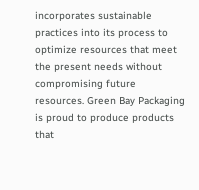incorporates sustainable practices into its process to optimize resources that meet the present needs without compromising future resources. Green Bay Packaging is proud to produce products that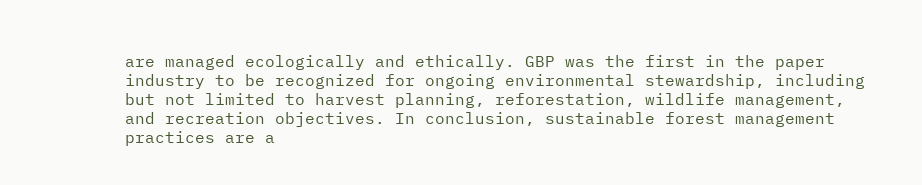are managed ecologically and ethically. GBP was the first in the paper industry to be recognized for ongoing environmental stewardship, including but not limited to harvest planning, reforestation, wildlife management, and recreation objectives. In conclusion, sustainable forest management practices are a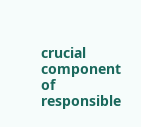crucial component of responsible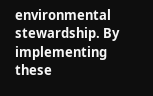environmental stewardship. By implementing these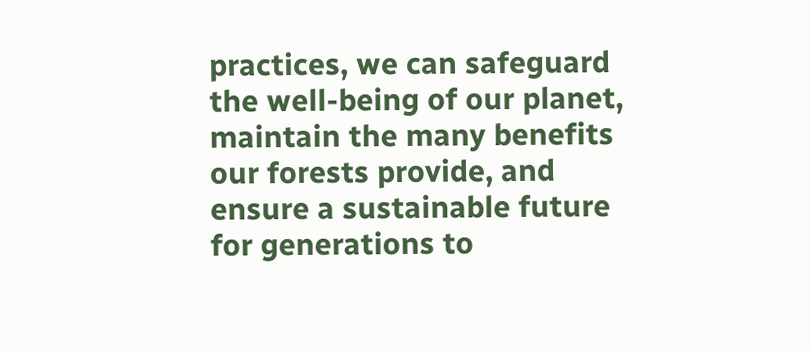practices, we can safeguard the well-being of our planet, maintain the many benefits our forests provide, and ensure a sustainable future for generations to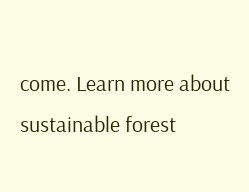come. Learn more about sustainable forest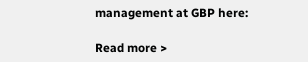management at GBP here:

Read more >